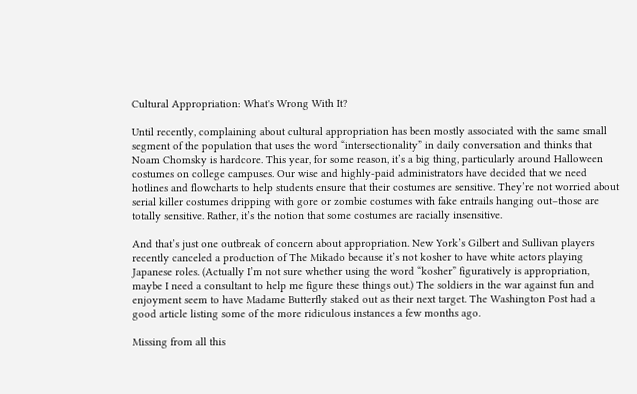Cultural Appropriation: What's Wrong With It?

Until recently, complaining about cultural appropriation has been mostly associated with the same small segment of the population that uses the word “intersectionality” in daily conversation and thinks that Noam Chomsky is hardcore. This year, for some reason, it’s a big thing, particularly around Halloween costumes on college campuses. Our wise and highly-paid administrators have decided that we need hotlines and flowcharts to help students ensure that their costumes are sensitive. They’re not worried about serial killer costumes dripping with gore or zombie costumes with fake entrails hanging out–those are totally sensitive. Rather, it’s the notion that some costumes are racially insensitive.

And that’s just one outbreak of concern about appropriation. New York’s Gilbert and Sullivan players recently canceled a production of The Mikado because it’s not kosher to have white actors playing Japanese roles. (Actually I’m not sure whether using the word “kosher” figuratively is appropriation, maybe I need a consultant to help me figure these things out.) The soldiers in the war against fun and enjoyment seem to have Madame Butterfly staked out as their next target. The Washington Post had a good article listing some of the more ridiculous instances a few months ago.

Missing from all this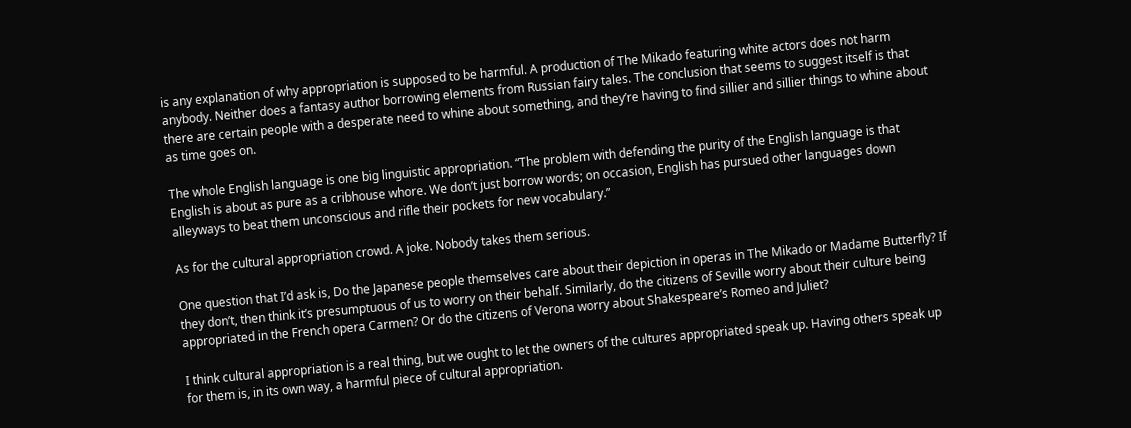is any explanation of why appropriation is supposed to be harmful. A production of The Mikado featuring white actors does not harm anybody. Neither does a fantasy author borrowing elements from Russian fairy tales. The conclusion that seems to suggest itself is that there are certain people with a desperate need to whine about something, and they’re having to find sillier and sillier things to whine about as time goes on.

The whole English language is one big linguistic appropriation. “The problem with defending the purity of the English language is that English is about as pure as a cribhouse whore. We don’t just borrow words; on occasion, English has pursued other languages down alleyways to beat them unconscious and rifle their pockets for new vocabulary.”

As for the cultural appropriation crowd. A joke. Nobody takes them serious.

One question that I’d ask is, Do the Japanese people themselves care about their depiction in operas in The Mikado or Madame Butterfly? If they don’t, then think it’s presumptuous of us to worry on their behalf. Similarly, do the citizens of Seville worry about their culture being appropriated in the French opera Carmen? Or do the citizens of Verona worry about Shakespeare’s Romeo and Juliet?

I think cultural appropriation is a real thing, but we ought to let the owners of the cultures appropriated speak up. Having others speak up for them is, in its own way, a harmful piece of cultural appropriation.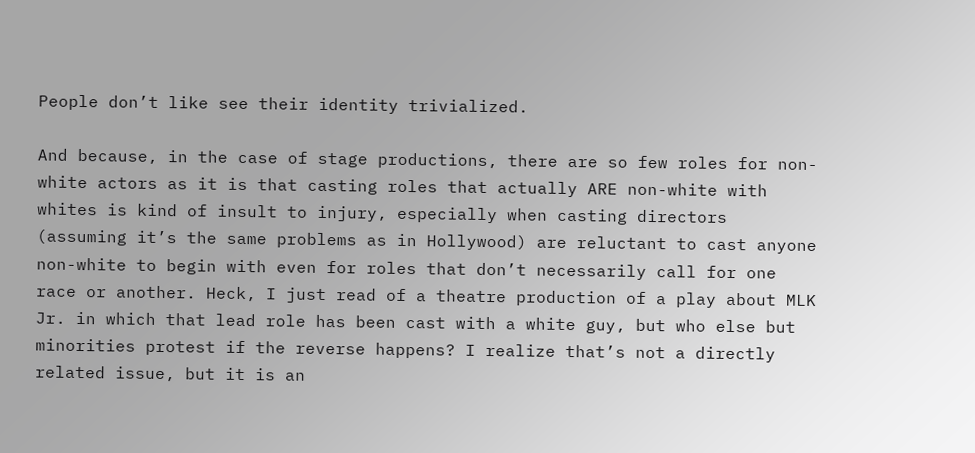People don’t like see their identity trivialized.

And because, in the case of stage productions, there are so few roles for non-white actors as it is that casting roles that actually ARE non-white with whites is kind of insult to injury, especially when casting directors (assuming it’s the same problems as in Hollywood) are reluctant to cast anyone non-white to begin with even for roles that don’t necessarily call for one race or another. Heck, I just read of a theatre production of a play about MLK Jr. in which that lead role has been cast with a white guy, but who else but minorities protest if the reverse happens? I realize that’s not a directly related issue, but it is an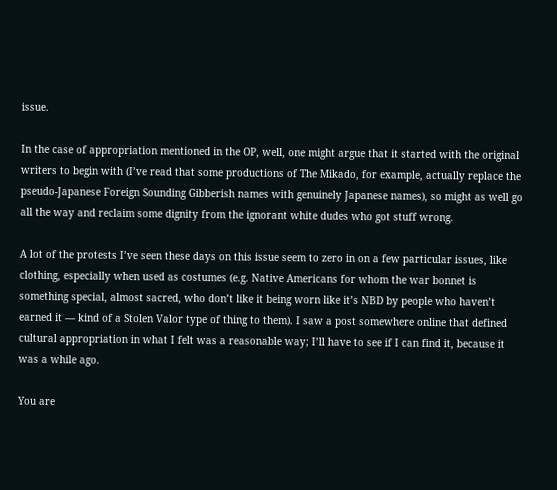issue.

In the case of appropriation mentioned in the OP, well, one might argue that it started with the original writers to begin with (I’ve read that some productions of The Mikado, for example, actually replace the pseudo-Japanese Foreign Sounding Gibberish names with genuinely Japanese names), so might as well go all the way and reclaim some dignity from the ignorant white dudes who got stuff wrong.

A lot of the protests I’ve seen these days on this issue seem to zero in on a few particular issues, like clothing, especially when used as costumes (e.g. Native Americans for whom the war bonnet is something special, almost sacred, who don’t like it being worn like it’s NBD by people who haven’t earned it — kind of a Stolen Valor type of thing to them). I saw a post somewhere online that defined cultural appropriation in what I felt was a reasonable way; I’ll have to see if I can find it, because it was a while ago.

You are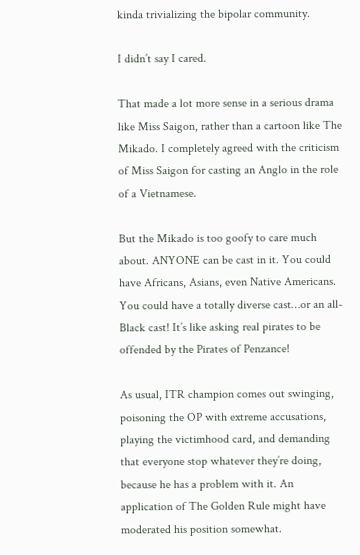kinda trivializing the bipolar community.

I didn’t say I cared.

That made a lot more sense in a serious drama like Miss Saigon, rather than a cartoon like The Mikado. I completely agreed with the criticism of Miss Saigon for casting an Anglo in the role of a Vietnamese.

But the Mikado is too goofy to care much about. ANYONE can be cast in it. You could have Africans, Asians, even Native Americans. You could have a totally diverse cast…or an all-Black cast! It’s like asking real pirates to be offended by the Pirates of Penzance!

As usual, ITR champion comes out swinging, poisoning the OP with extreme accusations, playing the victimhood card, and demanding that everyone stop whatever they’re doing, because he has a problem with it. An application of The Golden Rule might have moderated his position somewhat.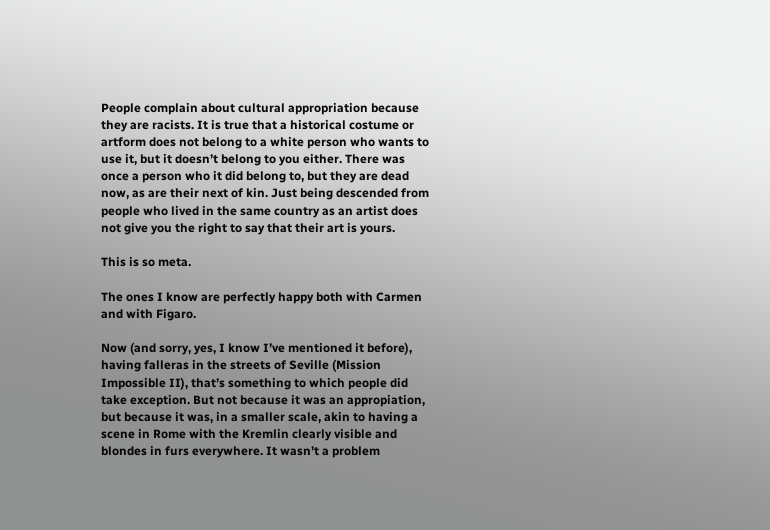People complain about cultural appropriation because they are racists. It is true that a historical costume or artform does not belong to a white person who wants to use it, but it doesn’t belong to you either. There was once a person who it did belong to, but they are dead now, as are their next of kin. Just being descended from people who lived in the same country as an artist does not give you the right to say that their art is yours.

This is so meta.

The ones I know are perfectly happy both with Carmen and with Figaro.

Now (and sorry, yes, I know I’ve mentioned it before), having falleras in the streets of Seville (Mission Impossible II), that’s something to which people did take exception. But not because it was an appropiation, but because it was, in a smaller scale, akin to having a scene in Rome with the Kremlin clearly visible and blondes in furs everywhere. It wasn’t a problem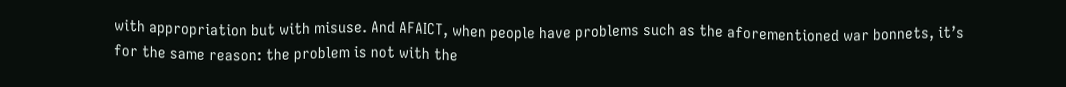with appropriation but with misuse. And AFAICT, when people have problems such as the aforementioned war bonnets, it’s for the same reason: the problem is not with the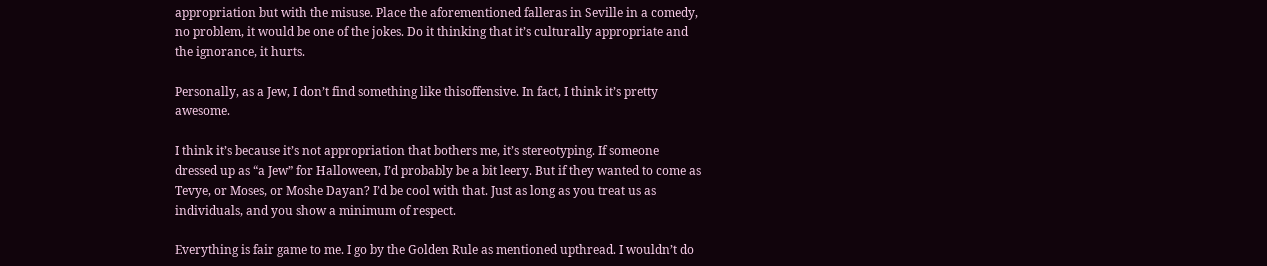appropriation but with the misuse. Place the aforementioned falleras in Seville in a comedy, no problem, it would be one of the jokes. Do it thinking that it’s culturally appropriate and the ignorance, it hurts.

Personally, as a Jew, I don’t find something like thisoffensive. In fact, I think it’s pretty awesome.

I think it’s because it’s not appropriation that bothers me, it’s stereotyping. If someone dressed up as “a Jew” for Halloween, I’d probably be a bit leery. But if they wanted to come as Tevye, or Moses, or Moshe Dayan? I’d be cool with that. Just as long as you treat us as individuals, and you show a minimum of respect.

Everything is fair game to me. I go by the Golden Rule as mentioned upthread. I wouldn’t do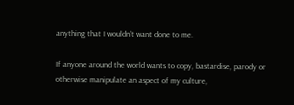anything that I wouldn’t want done to me.

If anyone around the world wants to copy, bastardise, parody or otherwise manipulate an aspect of my culture,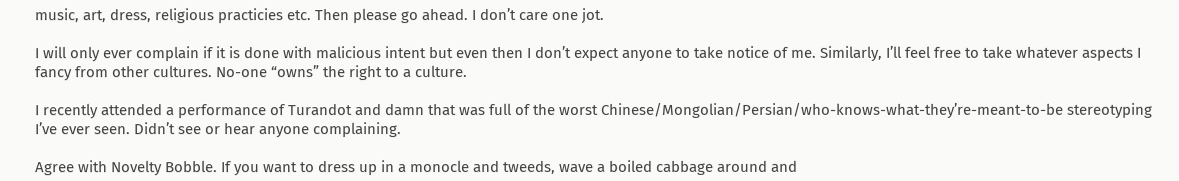music, art, dress, religious practicies etc. Then please go ahead. I don’t care one jot.

I will only ever complain if it is done with malicious intent but even then I don’t expect anyone to take notice of me. Similarly, I’ll feel free to take whatever aspects I fancy from other cultures. No-one “owns” the right to a culture.

I recently attended a performance of Turandot and damn that was full of the worst Chinese/Mongolian/Persian/who-knows-what-they’re-meant-to-be stereotyping I’ve ever seen. Didn’t see or hear anyone complaining.

Agree with Novelty Bobble. If you want to dress up in a monocle and tweeds, wave a boiled cabbage around and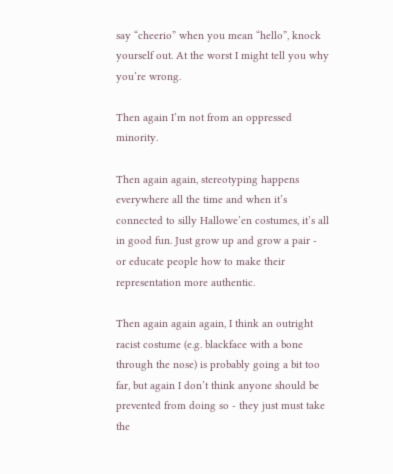say “cheerio” when you mean “hello”, knock yourself out. At the worst I might tell you why you’re wrong.

Then again I’m not from an oppressed minority.

Then again again, stereotyping happens everywhere all the time and when it’s connected to silly Hallowe’en costumes, it’s all in good fun. Just grow up and grow a pair - or educate people how to make their representation more authentic.

Then again again again, I think an outright racist costume (e.g. blackface with a bone through the nose) is probably going a bit too far, but again I don’t think anyone should be prevented from doing so - they just must take the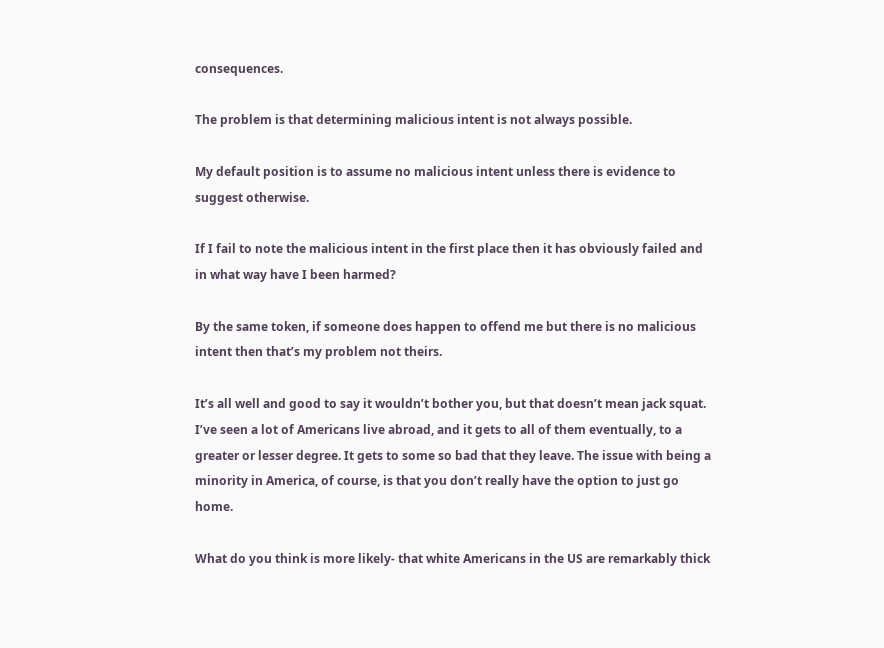consequences.

The problem is that determining malicious intent is not always possible.

My default position is to assume no malicious intent unless there is evidence to suggest otherwise.

If I fail to note the malicious intent in the first place then it has obviously failed and in what way have I been harmed?

By the same token, if someone does happen to offend me but there is no malicious intent then that’s my problem not theirs.

It’s all well and good to say it wouldn’t bother you, but that doesn’t mean jack squat. I’ve seen a lot of Americans live abroad, and it gets to all of them eventually, to a greater or lesser degree. It gets to some so bad that they leave. The issue with being a minority in America, of course, is that you don’t really have the option to just go home.

What do you think is more likely- that white Americans in the US are remarkably thick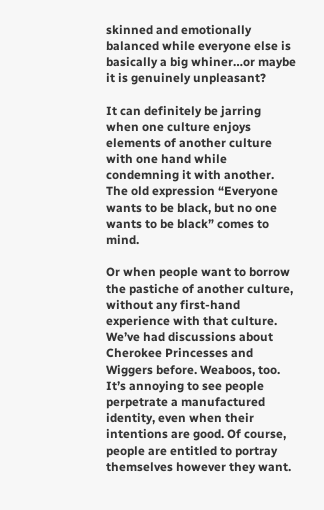skinned and emotionally balanced while everyone else is basically a big whiner…or maybe it is genuinely unpleasant?

It can definitely be jarring when one culture enjoys elements of another culture with one hand while condemning it with another. The old expression “Everyone wants to be black, but no one wants to be black” comes to mind.

Or when people want to borrow the pastiche of another culture, without any first-hand experience with that culture. We’ve had discussions about Cherokee Princesses and Wiggers before. Weaboos, too. It’s annoying to see people perpetrate a manufactured identity, even when their intentions are good. Of course, people are entitled to portray themselves however they want.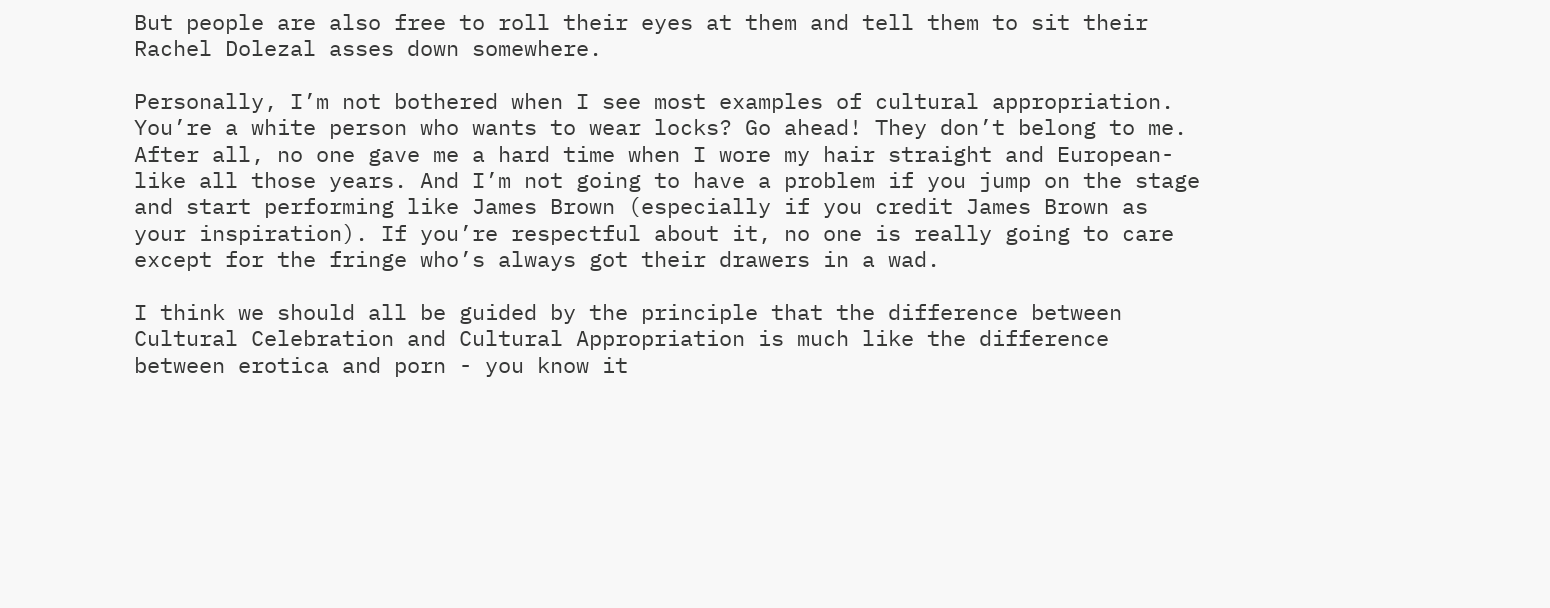But people are also free to roll their eyes at them and tell them to sit their Rachel Dolezal asses down somewhere.

Personally, I’m not bothered when I see most examples of cultural appropriation. You’re a white person who wants to wear locks? Go ahead! They don’t belong to me. After all, no one gave me a hard time when I wore my hair straight and European-like all those years. And I’m not going to have a problem if you jump on the stage and start performing like James Brown (especially if you credit James Brown as your inspiration). If you’re respectful about it, no one is really going to care except for the fringe who’s always got their drawers in a wad.

I think we should all be guided by the principle that the difference between Cultural Celebration and Cultural Appropriation is much like the difference between erotica and porn - you know it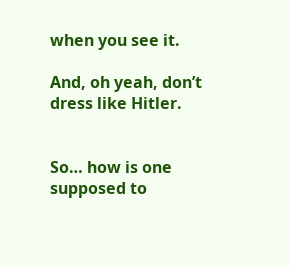when you see it.

And, oh yeah, don’t dress like Hitler.


So… how is one supposed to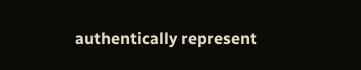authentically represent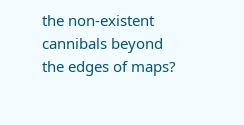the non-existent cannibals beyond the edges of maps?